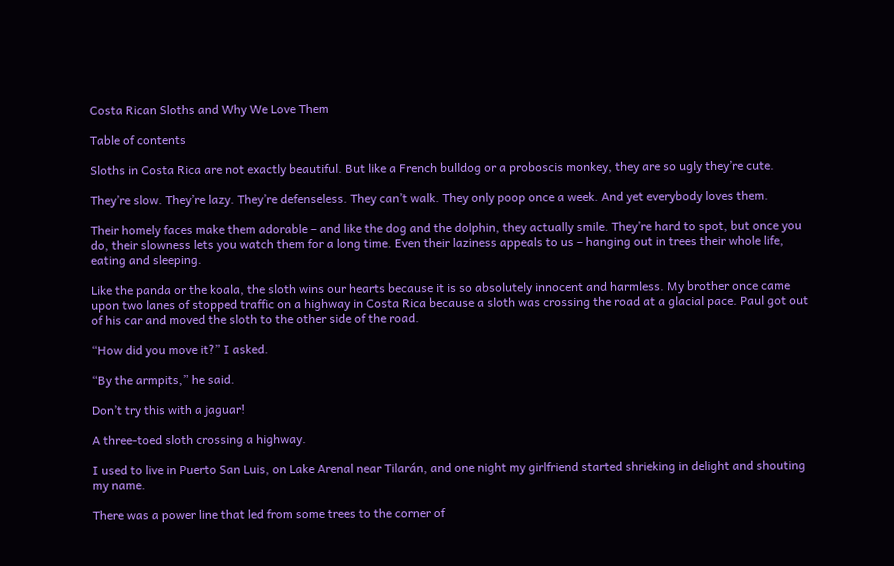Costa Rican Sloths and Why We Love Them

Table of contents

Sloths in Costa Rica are not exactly beautiful. But like a French bulldog or a proboscis monkey, they are so ugly they’re cute.

They’re slow. They’re lazy. They’re defenseless. They can’t walk. They only poop once a week. And yet everybody loves them.

Their homely faces make them adorable – and like the dog and the dolphin, they actually smile. They’re hard to spot, but once you do, their slowness lets you watch them for a long time. Even their laziness appeals to us – hanging out in trees their whole life, eating and sleeping.

Like the panda or the koala, the sloth wins our hearts because it is so absolutely innocent and harmless. My brother once came upon two lanes of stopped traffic on a highway in Costa Rica because a sloth was crossing the road at a glacial pace. Paul got out of his car and moved the sloth to the other side of the road.

“How did you move it?” I asked.

“By the armpits,” he said.

Don’t try this with a jaguar!

A three-toed sloth crossing a highway.

I used to live in Puerto San Luis, on Lake Arenal near Tilarán, and one night my girlfriend started shrieking in delight and shouting my name.

There was a power line that led from some trees to the corner of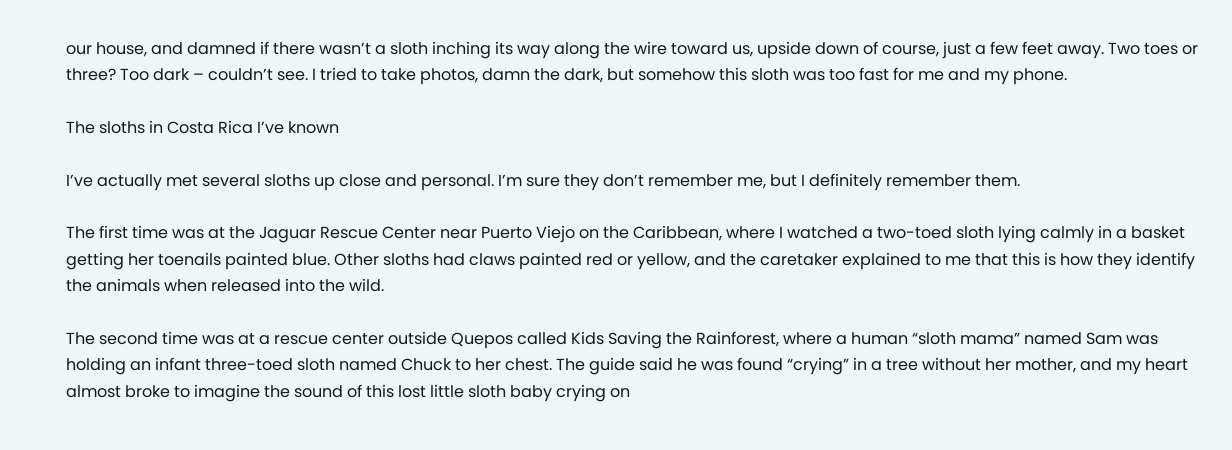our house, and damned if there wasn’t a sloth inching its way along the wire toward us, upside down of course, just a few feet away. Two toes or three? Too dark – couldn’t see. I tried to take photos, damn the dark, but somehow this sloth was too fast for me and my phone.

The sloths in Costa Rica I’ve known

I’ve actually met several sloths up close and personal. I’m sure they don’t remember me, but I definitely remember them.

The first time was at the Jaguar Rescue Center near Puerto Viejo on the Caribbean, where I watched a two-toed sloth lying calmly in a basket getting her toenails painted blue. Other sloths had claws painted red or yellow, and the caretaker explained to me that this is how they identify the animals when released into the wild.

The second time was at a rescue center outside Quepos called Kids Saving the Rainforest, where a human “sloth mama” named Sam was holding an infant three-toed sloth named Chuck to her chest. The guide said he was found “crying” in a tree without her mother, and my heart almost broke to imagine the sound of this lost little sloth baby crying on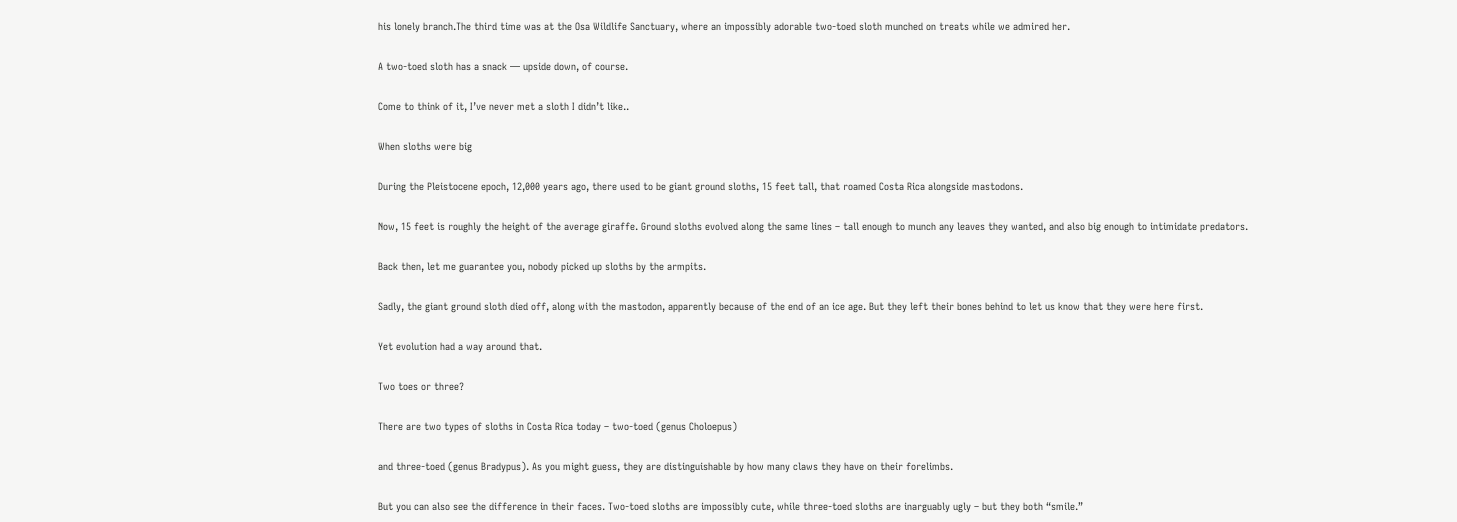his lonely branch.The third time was at the Osa Wildlife Sanctuary, where an impossibly adorable two-toed sloth munched on treats while we admired her.

A two-toed sloth has a snack — upside down, of course.

Come to think of it, I’ve never met a sloth I didn’t like..

When sloths were big

During the Pleistocene epoch, 12,000 years ago, there used to be giant ground sloths, 15 feet tall, that roamed Costa Rica alongside mastodons.

Now, 15 feet is roughly the height of the average giraffe. Ground sloths evolved along the same lines – tall enough to munch any leaves they wanted, and also big enough to intimidate predators.

Back then, let me guarantee you, nobody picked up sloths by the armpits.

Sadly, the giant ground sloth died off, along with the mastodon, apparently because of the end of an ice age. But they left their bones behind to let us know that they were here first.

Yet evolution had a way around that.

Two toes or three?

There are two types of sloths in Costa Rica today – two-toed (genus Choloepus)

and three-toed (genus Bradypus). As you might guess, they are distinguishable by how many claws they have on their forelimbs.

But you can also see the difference in their faces. Two-toed sloths are impossibly cute, while three-toed sloths are inarguably ugly – but they both “smile.”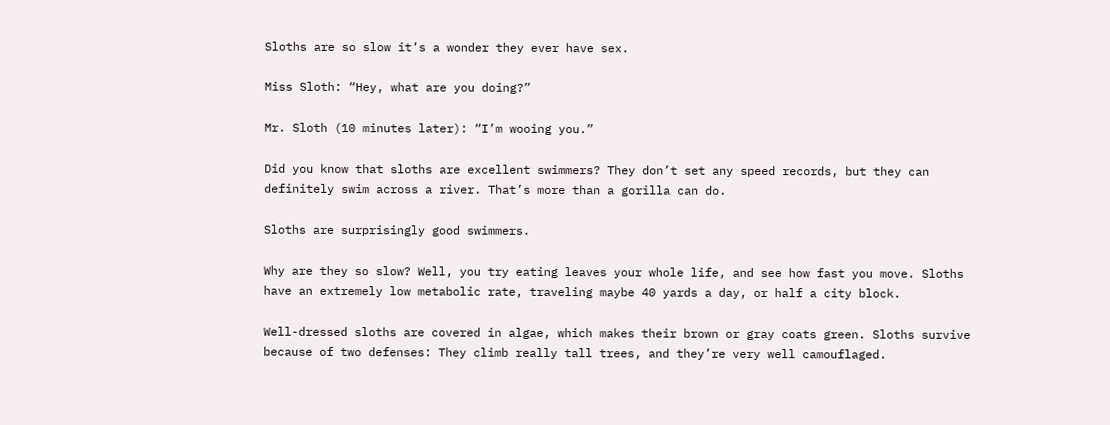Sloths are so slow it’s a wonder they ever have sex.

Miss Sloth: “Hey, what are you doing?”

Mr. Sloth (10 minutes later): “I’m wooing you.”

Did you know that sloths are excellent swimmers? They don’t set any speed records, but they can definitely swim across a river. That’s more than a gorilla can do.

Sloths are surprisingly good swimmers.

Why are they so slow? Well, you try eating leaves your whole life, and see how fast you move. Sloths have an extremely low metabolic rate, traveling maybe 40 yards a day, or half a city block.

Well-dressed sloths are covered in algae, which makes their brown or gray coats green. Sloths survive because of two defenses: They climb really tall trees, and they’re very well camouflaged.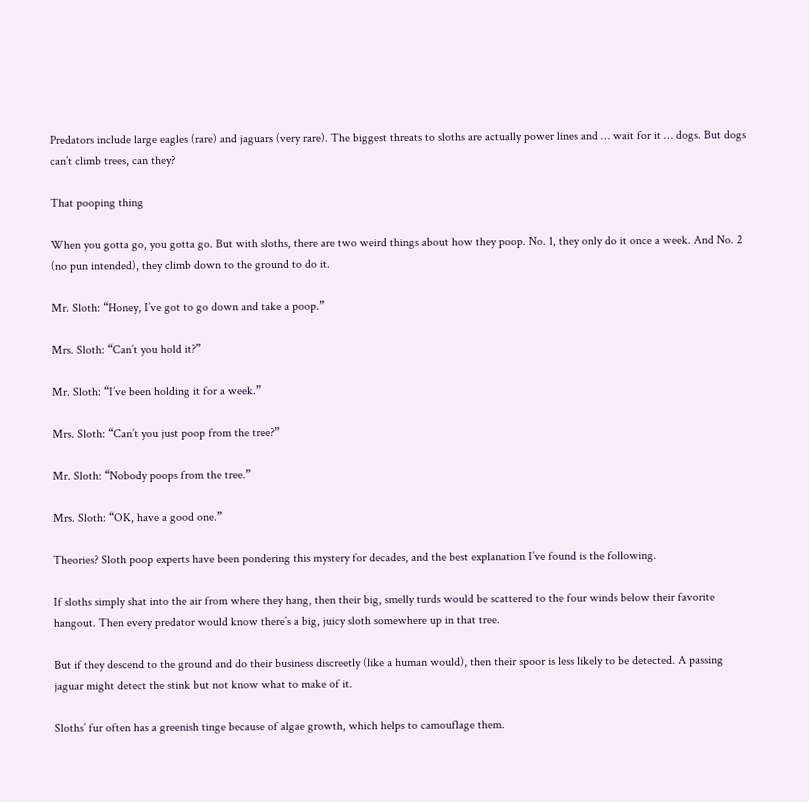Predators include large eagles (rare) and jaguars (very rare). The biggest threats to sloths are actually power lines and … wait for it … dogs. But dogs can’t climb trees, can they?

That pooping thing

When you gotta go, you gotta go. But with sloths, there are two weird things about how they poop. No. 1, they only do it once a week. And No. 2 (no pun intended), they climb down to the ground to do it.

Mr. Sloth: “Honey, I’ve got to go down and take a poop.”

Mrs. Sloth: “Can’t you hold it?”

Mr. Sloth: “I’ve been holding it for a week.”

Mrs. Sloth: “Can’t you just poop from the tree?”

Mr. Sloth: “Nobody poops from the tree.”

Mrs. Sloth: “OK, have a good one.”

Theories? Sloth poop experts have been pondering this mystery for decades, and the best explanation I’ve found is the following.

If sloths simply shat into the air from where they hang, then their big, smelly turds would be scattered to the four winds below their favorite hangout. Then every predator would know there’s a big, juicy sloth somewhere up in that tree.

But if they descend to the ground and do their business discreetly (like a human would), then their spoor is less likely to be detected. A passing jaguar might detect the stink but not know what to make of it.

Sloths’ fur often has a greenish tinge because of algae growth, which helps to camouflage them.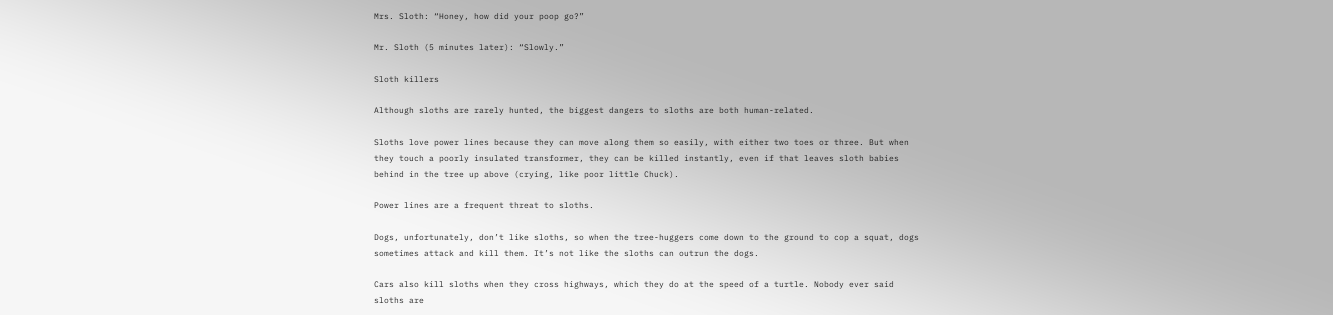Mrs. Sloth: “Honey, how did your poop go?”

Mr. Sloth (5 minutes later): “Slowly.”

Sloth killers

Although sloths are rarely hunted, the biggest dangers to sloths are both human-related.

Sloths love power lines because they can move along them so easily, with either two toes or three. But when they touch a poorly insulated transformer, they can be killed instantly, even if that leaves sloth babies behind in the tree up above (crying, like poor little Chuck).

Power lines are a frequent threat to sloths.

Dogs, unfortunately, don’t like sloths, so when the tree-huggers come down to the ground to cop a squat, dogs sometimes attack and kill them. It’s not like the sloths can outrun the dogs.

Cars also kill sloths when they cross highways, which they do at the speed of a turtle. Nobody ever said sloths are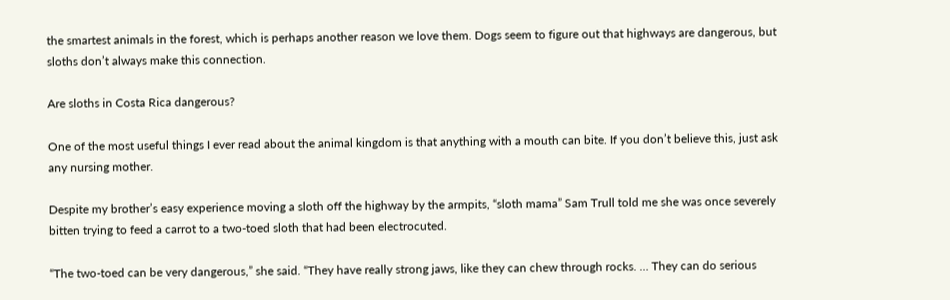the smartest animals in the forest, which is perhaps another reason we love them. Dogs seem to figure out that highways are dangerous, but sloths don’t always make this connection.

Are sloths in Costa Rica dangerous?

One of the most useful things I ever read about the animal kingdom is that anything with a mouth can bite. If you don’t believe this, just ask any nursing mother.

Despite my brother’s easy experience moving a sloth off the highway by the armpits, “sloth mama” Sam Trull told me she was once severely bitten trying to feed a carrot to a two-toed sloth that had been electrocuted.

“The two-toed can be very dangerous,” she said. “They have really strong jaws, like they can chew through rocks. … They can do serious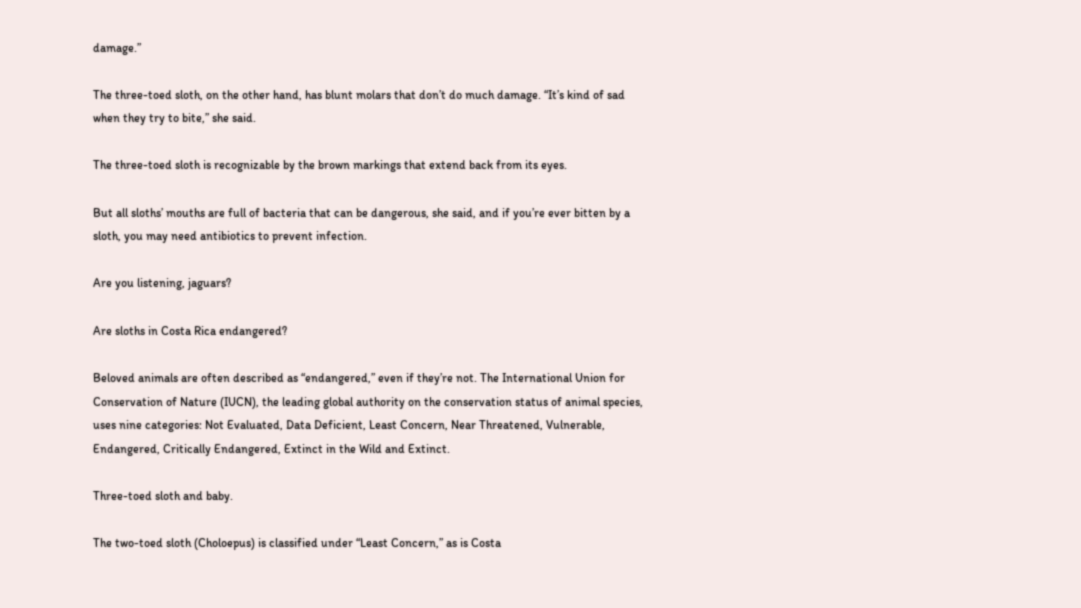damage.”

The three-toed sloth, on the other hand, has blunt molars that don’t do much damage. “It’s kind of sad when they try to bite,” she said.

The three-toed sloth is recognizable by the brown markings that extend back from its eyes.

But all sloths’ mouths are full of bacteria that can be dangerous, she said, and if you’re ever bitten by a sloth, you may need antibiotics to prevent infection.

Are you listening, jaguars?

Are sloths in Costa Rica endangered?

Beloved animals are often described as “endangered,” even if they’re not. The International Union for Conservation of Nature (IUCN), the leading global authority on the conservation status of animal species, uses nine categories: Not Evaluated, Data Deficient, Least Concern, Near Threatened, Vulnerable, Endangered, Critically Endangered, Extinct in the Wild and Extinct.

Three-toed sloth and baby.

The two-toed sloth (Choloepus) is classified under “Least Concern,” as is Costa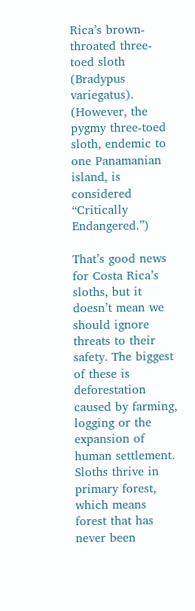Rica’s brown-throated three-toed sloth (Bradypus variegatus). (However, the pygmy three-toed sloth, endemic to one Panamanian island, is considered “Critically Endangered.”)

That’s good news for Costa Rica’s sloths, but it doesn’t mean we should ignore threats to their safety. The biggest of these is deforestation caused by farming, logging or the expansion of human settlement. Sloths thrive in primary forest, which means forest that has never been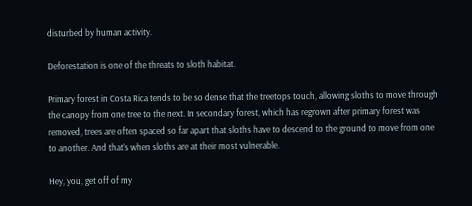disturbed by human activity.

Deforestation is one of the threats to sloth habitat.

Primary forest in Costa Rica tends to be so dense that the treetops touch, allowing sloths to move through the canopy from one tree to the next. In secondary forest, which has regrown after primary forest was removed, trees are often spaced so far apart that sloths have to descend to the ground to move from one to another. And that’s when sloths are at their most vulnerable.

Hey, you, get off of my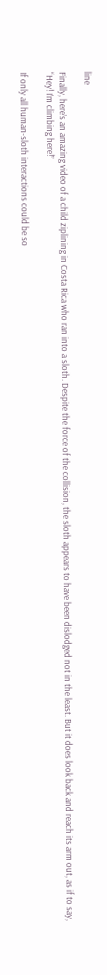line

Finally, here’s an amazing video of a child ziplining in Costa Rica who ran into a sloth. Despite the force of the collision, the sloth appears to have been dislodged not in the least. But it does look back and reach its arm out, as if to say, “Hey! I’m climbing here!”

If only all human-sloth interactions could be so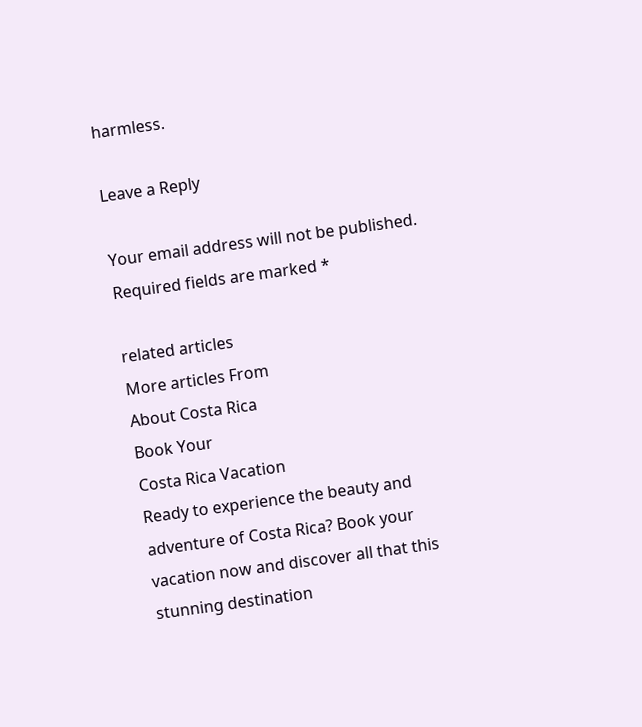harmless.

Leave a Reply

Your email address will not be published. Required fields are marked *

related articles
More articles From
About Costa Rica
Book Your
Costa Rica Vacation
Ready to experience the beauty and adventure of Costa Rica? Book your vacation now and discover all that this stunning destination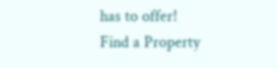has to offer!
Find a Property